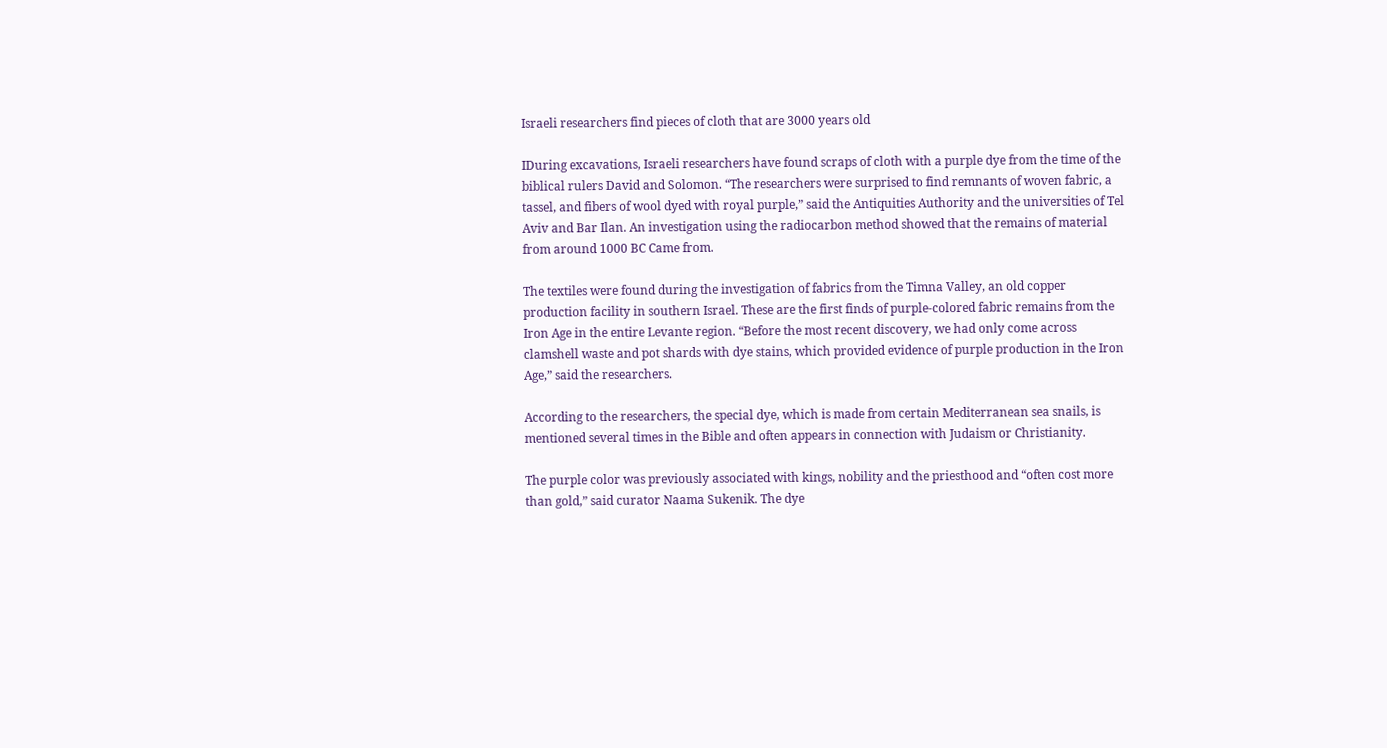Israeli researchers find pieces of cloth that are 3000 years old

IDuring excavations, Israeli researchers have found scraps of cloth with a purple dye from the time of the biblical rulers David and Solomon. “The researchers were surprised to find remnants of woven fabric, a tassel, and fibers of wool dyed with royal purple,” said the Antiquities Authority and the universities of Tel Aviv and Bar Ilan. An investigation using the radiocarbon method showed that the remains of material from around 1000 BC Came from.

The textiles were found during the investigation of fabrics from the Timna Valley, an old copper production facility in southern Israel. These are the first finds of purple-colored fabric remains from the Iron Age in the entire Levante region. “Before the most recent discovery, we had only come across clamshell waste and pot shards with dye stains, which provided evidence of purple production in the Iron Age,” said the researchers.

According to the researchers, the special dye, which is made from certain Mediterranean sea snails, is mentioned several times in the Bible and often appears in connection with Judaism or Christianity.

The purple color was previously associated with kings, nobility and the priesthood and “often cost more than gold,” said curator Naama Sukenik. The dye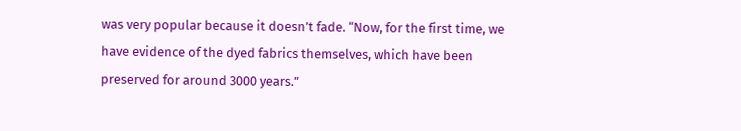was very popular because it doesn’t fade. “Now, for the first time, we have evidence of the dyed fabrics themselves, which have been preserved for around 3000 years.”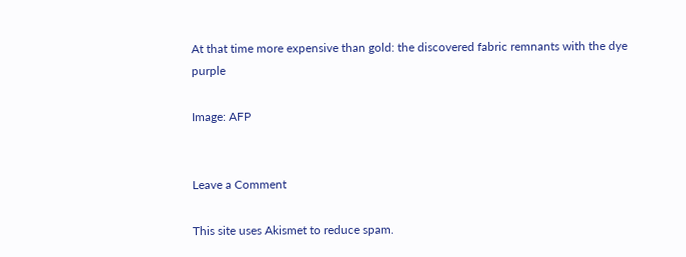At that time more expensive than gold: the discovered fabric remnants with the dye purple

Image: AFP


Leave a Comment

This site uses Akismet to reduce spam.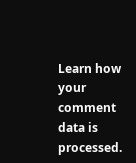Learn how your comment data is processed.